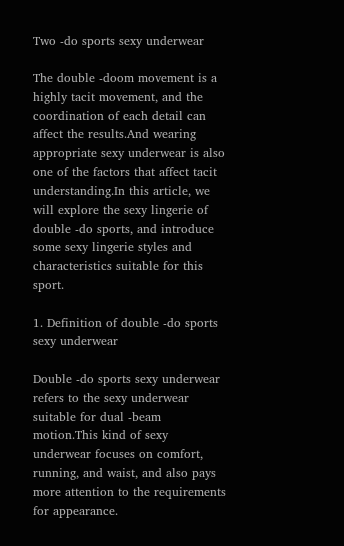Two -do sports sexy underwear

The double -doom movement is a highly tacit movement, and the coordination of each detail can affect the results.And wearing appropriate sexy underwear is also one of the factors that affect tacit understanding.In this article, we will explore the sexy lingerie of double -do sports, and introduce some sexy lingerie styles and characteristics suitable for this sport.

1. Definition of double -do sports sexy underwear

Double -do sports sexy underwear refers to the sexy underwear suitable for dual -beam motion.This kind of sexy underwear focuses on comfort, running, and waist, and also pays more attention to the requirements for appearance.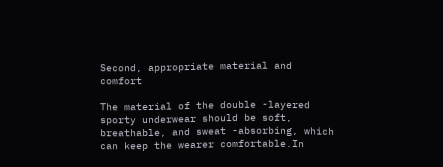Second, appropriate material and comfort

The material of the double -layered sporty underwear should be soft, breathable, and sweat -absorbing, which can keep the wearer comfortable.In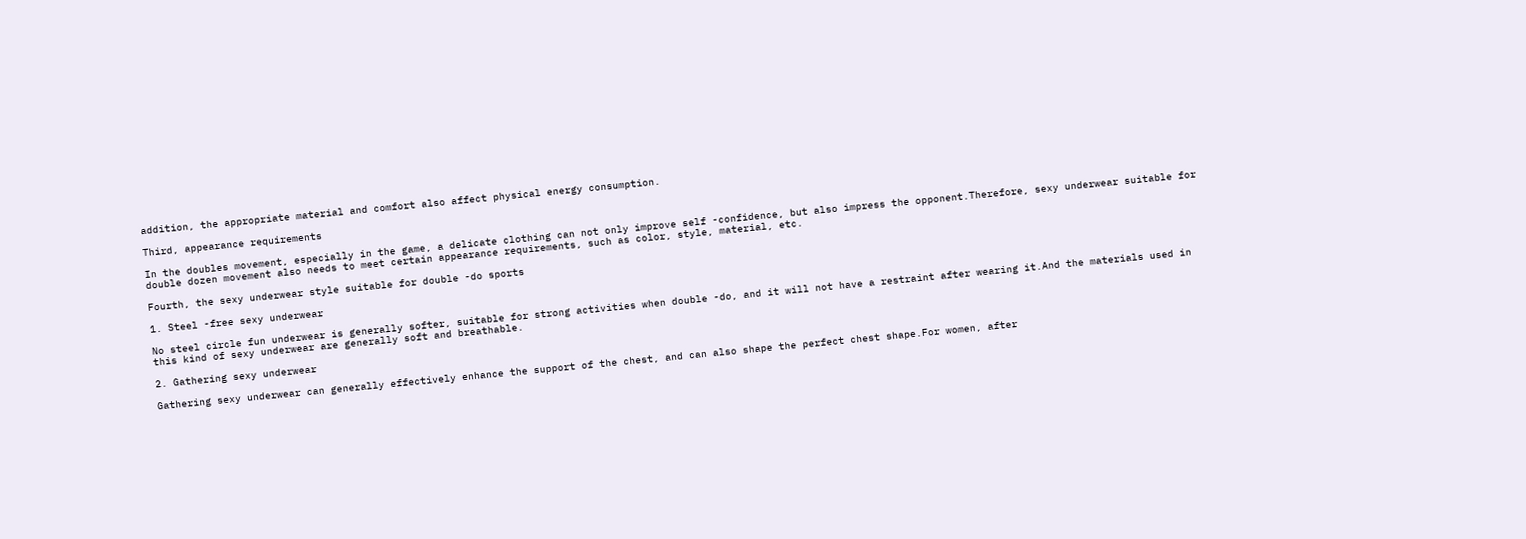addition, the appropriate material and comfort also affect physical energy consumption.

Third, appearance requirements

In the doubles movement, especially in the game, a delicate clothing can not only improve self -confidence, but also impress the opponent.Therefore, sexy underwear suitable for double dozen movement also needs to meet certain appearance requirements, such as color, style, material, etc.

Fourth, the sexy underwear style suitable for double -do sports

1. Steel -free sexy underwear

No steel circle fun underwear is generally softer, suitable for strong activities when double -do, and it will not have a restraint after wearing it.And the materials used in this kind of sexy underwear are generally soft and breathable.

2. Gathering sexy underwear

Gathering sexy underwear can generally effectively enhance the support of the chest, and can also shape the perfect chest shape.For women, after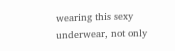wearing this sexy underwear, not only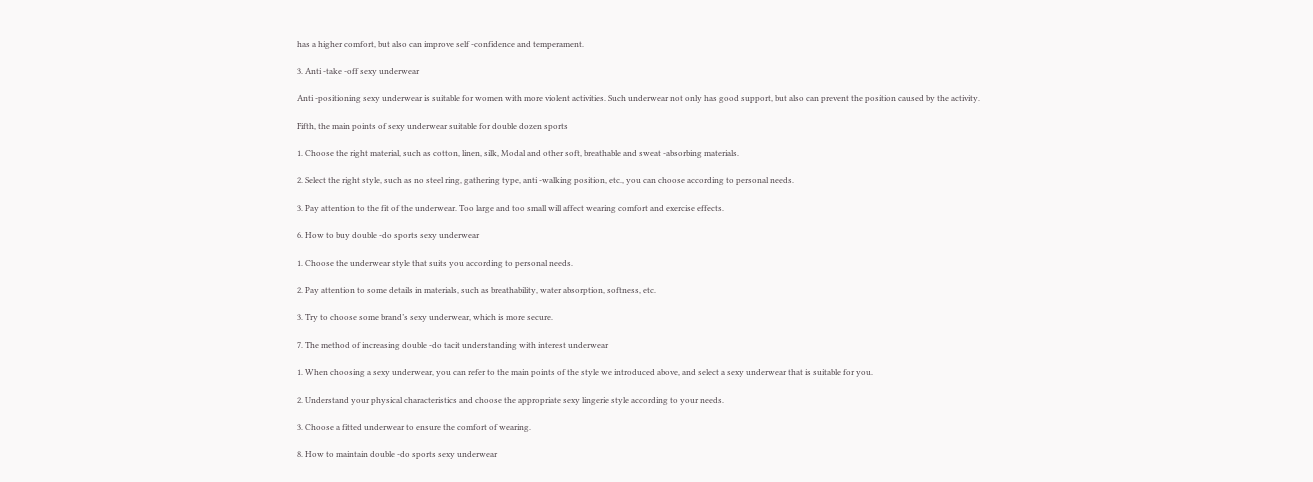has a higher comfort, but also can improve self -confidence and temperament.

3. Anti -take -off sexy underwear

Anti -positioning sexy underwear is suitable for women with more violent activities. Such underwear not only has good support, but also can prevent the position caused by the activity.

Fifth, the main points of sexy underwear suitable for double dozen sports

1. Choose the right material, such as cotton, linen, silk, Modal and other soft, breathable and sweat -absorbing materials.

2. Select the right style, such as no steel ring, gathering type, anti -walking position, etc., you can choose according to personal needs.

3. Pay attention to the fit of the underwear. Too large and too small will affect wearing comfort and exercise effects.

6. How to buy double -do sports sexy underwear

1. Choose the underwear style that suits you according to personal needs.

2. Pay attention to some details in materials, such as breathability, water absorption, softness, etc.

3. Try to choose some brand’s sexy underwear, which is more secure.

7. The method of increasing double -do tacit understanding with interest underwear

1. When choosing a sexy underwear, you can refer to the main points of the style we introduced above, and select a sexy underwear that is suitable for you.

2. Understand your physical characteristics and choose the appropriate sexy lingerie style according to your needs.

3. Choose a fitted underwear to ensure the comfort of wearing.

8. How to maintain double -do sports sexy underwear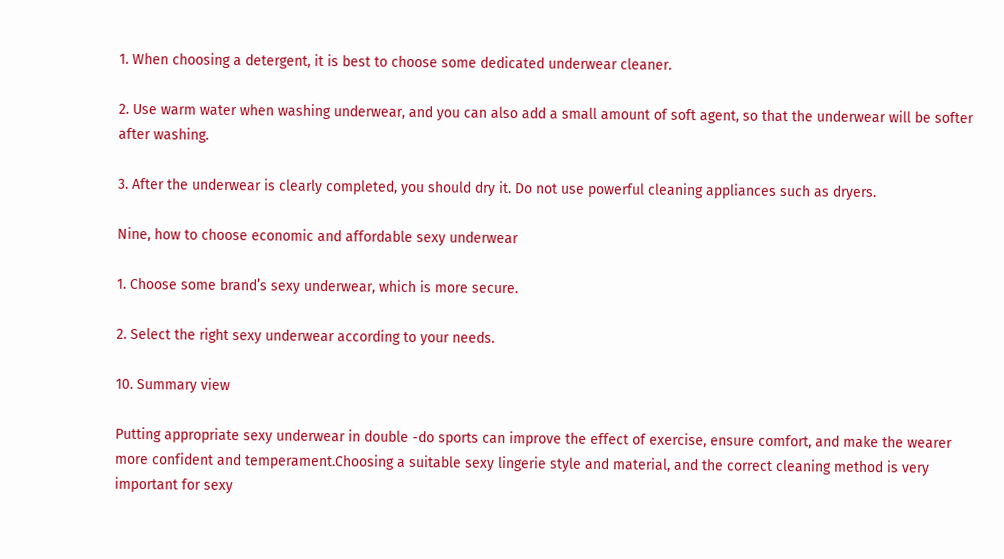1. When choosing a detergent, it is best to choose some dedicated underwear cleaner.

2. Use warm water when washing underwear, and you can also add a small amount of soft agent, so that the underwear will be softer after washing.

3. After the underwear is clearly completed, you should dry it. Do not use powerful cleaning appliances such as dryers.

Nine, how to choose economic and affordable sexy underwear

1. Choose some brand’s sexy underwear, which is more secure.

2. Select the right sexy underwear according to your needs.

10. Summary view

Putting appropriate sexy underwear in double -do sports can improve the effect of exercise, ensure comfort, and make the wearer more confident and temperament.Choosing a suitable sexy lingerie style and material, and the correct cleaning method is very important for sexy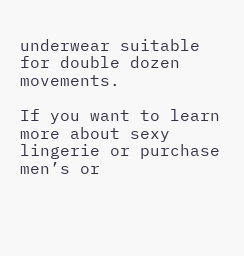underwear suitable for double dozen movements.

If you want to learn more about sexy lingerie or purchase men’s or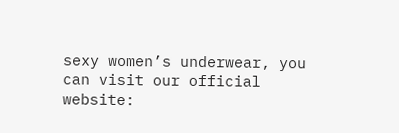sexy women’s underwear, you can visit our official website: